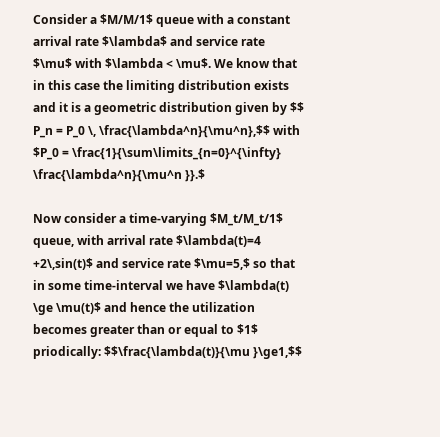Consider a $M/M/1$ queue with a constant arrival rate $\lambda$ and service rate $\mu$ with $\lambda < \mu$. We know that in this case the limiting distribution exists and it is a geometric distribution given by $$ P_n = P_0 \, \frac{\lambda^n}{\mu^n},$$ with $P_0 = \frac{1}{\sum\limits_{n=0}^{\infty} \frac{\lambda^n}{\mu^n }}.$

Now consider a time-varying $M_t/M_t/1$ queue, with arrival rate $\lambda(t)=4 +2\,sin(t)$ and service rate $\mu=5,$ so that in some time-interval we have $\lambda(t) \ge \mu(t)$ and hence the utilization becomes greater than or equal to $1$ priodically: $$\frac{\lambda(t)}{\mu }\ge1,$$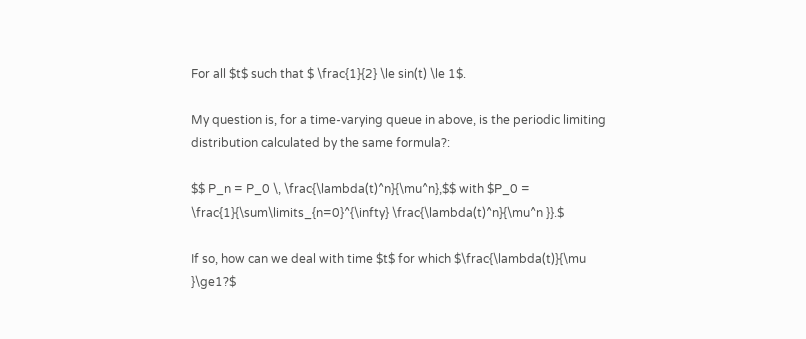For all $t$ such that $ \frac{1}{2} \le sin(t) \le 1$.

My question is, for a time-varying queue in above, is the periodic limiting distribution calculated by the same formula?:

$$ P_n = P_0 \, \frac{\lambda(t)^n}{\mu^n},$$ with $P_0 = \frac{1}{\sum\limits_{n=0}^{\infty} \frac{\lambda(t)^n}{\mu^n }}.$

If so, how can we deal with time $t$ for which $\frac{\lambda(t)}{\mu }\ge1?$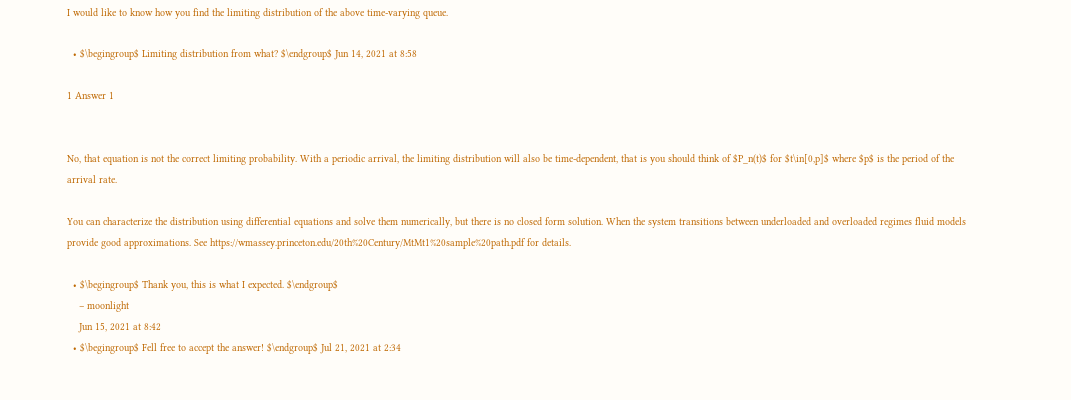I would like to know how you find the limiting distribution of the above time-varying queue.

  • $\begingroup$ Limiting distribution from what? $\endgroup$ Jun 14, 2021 at 8:58

1 Answer 1


No, that equation is not the correct limiting probability. With a periodic arrival, the limiting distribution will also be time-dependent, that is you should think of $P_n(t)$ for $t\in[0,p]$ where $p$ is the period of the arrival rate.

You can characterize the distribution using differential equations and solve them numerically, but there is no closed form solution. When the system transitions between underloaded and overloaded regimes fluid models provide good approximations. See https://wmassey.princeton.edu/20th%20Century/MtMt1%20sample%20path.pdf for details.

  • $\begingroup$ Thank you, this is what I expected. $\endgroup$
    – moonlight
    Jun 15, 2021 at 8:42
  • $\begingroup$ Fell free to accept the answer! $\endgroup$ Jul 21, 2021 at 2:34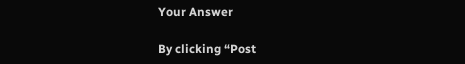Your Answer

By clicking “Post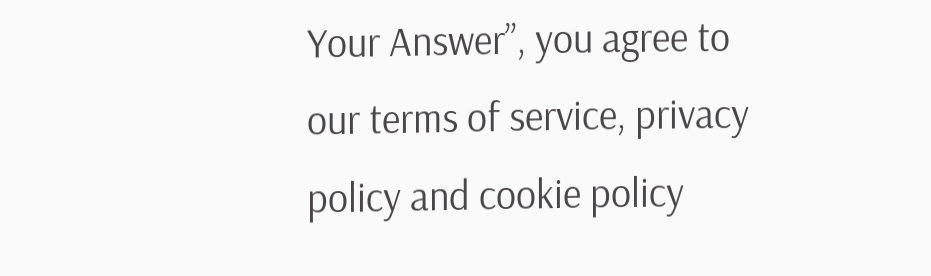Your Answer”, you agree to our terms of service, privacy policy and cookie policy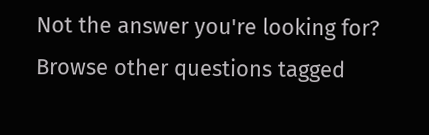Not the answer you're looking for? Browse other questions tagged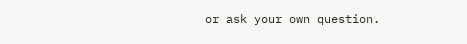or ask your own question.